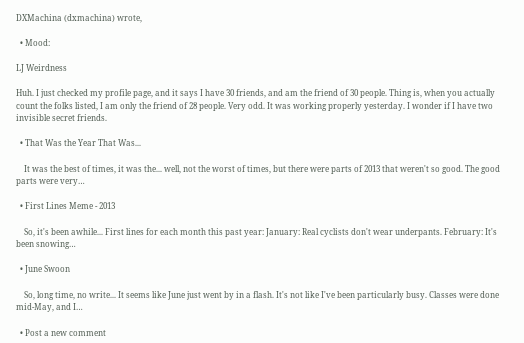DXMachina (dxmachina) wrote,

  • Mood:

LJ Weirdness

Huh. I just checked my profile page, and it says I have 30 friends, and am the friend of 30 people. Thing is, when you actually count the folks listed, I am only the friend of 28 people. Very odd. It was working properly yesterday. I wonder if I have two invisible secret friends.

  • That Was the Year That Was...

    It was the best of times, it was the... well, not the worst of times, but there were parts of 2013 that weren't so good. The good parts were very…

  • First Lines Meme - 2013

    So, it's been awhile... First lines for each month this past year: January: Real cyclists don't wear underpants. February: It's been snowing…

  • June Swoon

    So, long time, no write... It seems like June just went by in a flash. It's not like I've been particularly busy. Classes were done mid-May, and I…

  • Post a new comment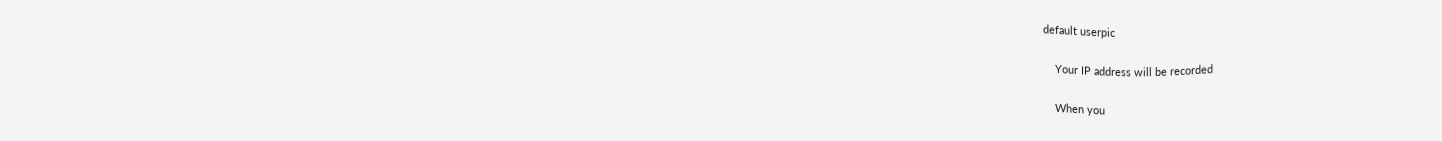default userpic

    Your IP address will be recorded

    When you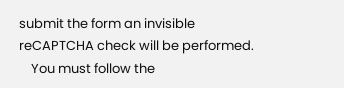submit the form an invisible reCAPTCHA check will be performed.
    You must follow the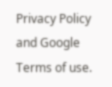Privacy Policy and Google Terms of use.